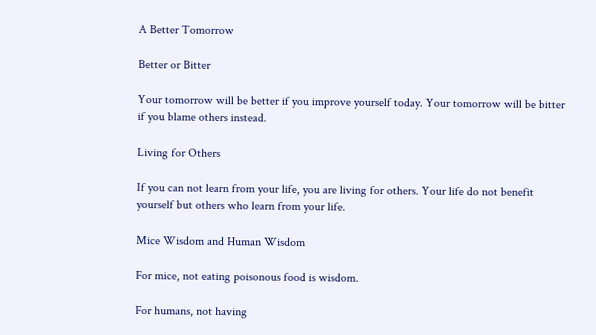A Better Tomorrow

Better or Bitter

Your tomorrow will be better if you improve yourself today. Your tomorrow will be bitter if you blame others instead.

Living for Others

If you can not learn from your life, you are living for others. Your life do not benefit yourself but others who learn from your life.

Mice Wisdom and Human Wisdom

For mice, not eating poisonous food is wisdom.

For humans, not having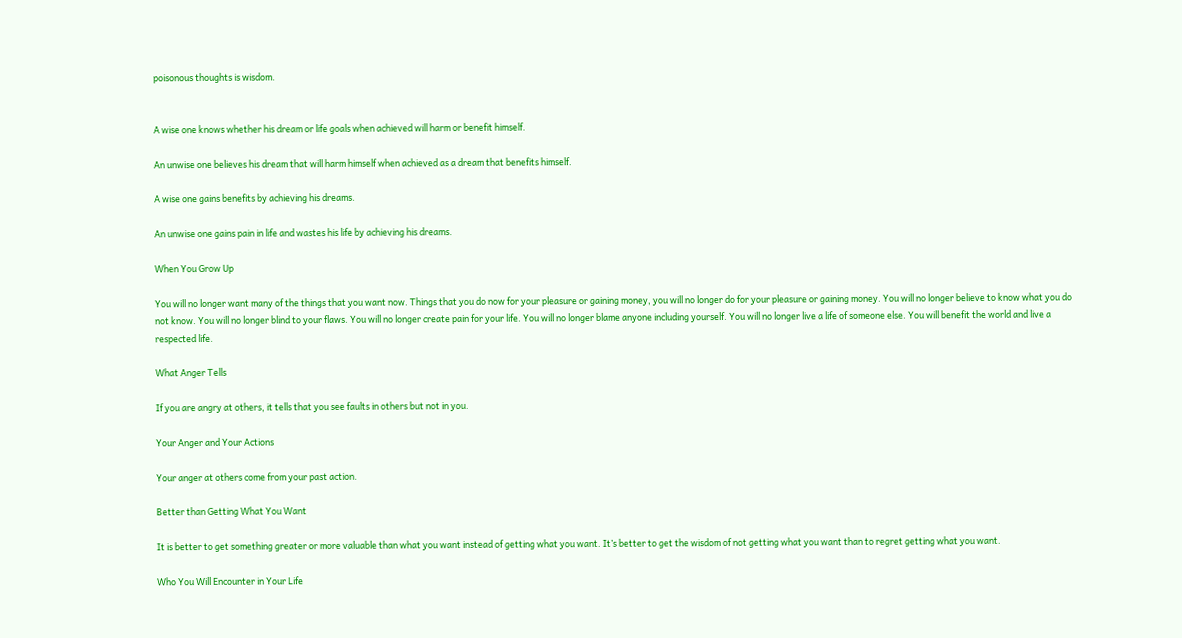poisonous thoughts is wisdom.


A wise one knows whether his dream or life goals when achieved will harm or benefit himself.

An unwise one believes his dream that will harm himself when achieved as a dream that benefits himself.

A wise one gains benefits by achieving his dreams.

An unwise one gains pain in life and wastes his life by achieving his dreams.

When You Grow Up

You will no longer want many of the things that you want now. Things that you do now for your pleasure or gaining money, you will no longer do for your pleasure or gaining money. You will no longer believe to know what you do not know. You will no longer blind to your flaws. You will no longer create pain for your life. You will no longer blame anyone including yourself. You will no longer live a life of someone else. You will benefit the world and live a respected life.

What Anger Tells

If you are angry at others, it tells that you see faults in others but not in you.

Your Anger and Your Actions

Your anger at others come from your past action.

Better than Getting What You Want

It is better to get something greater or more valuable than what you want instead of getting what you want. It’s better to get the wisdom of not getting what you want than to regret getting what you want.

Who You Will Encounter in Your Life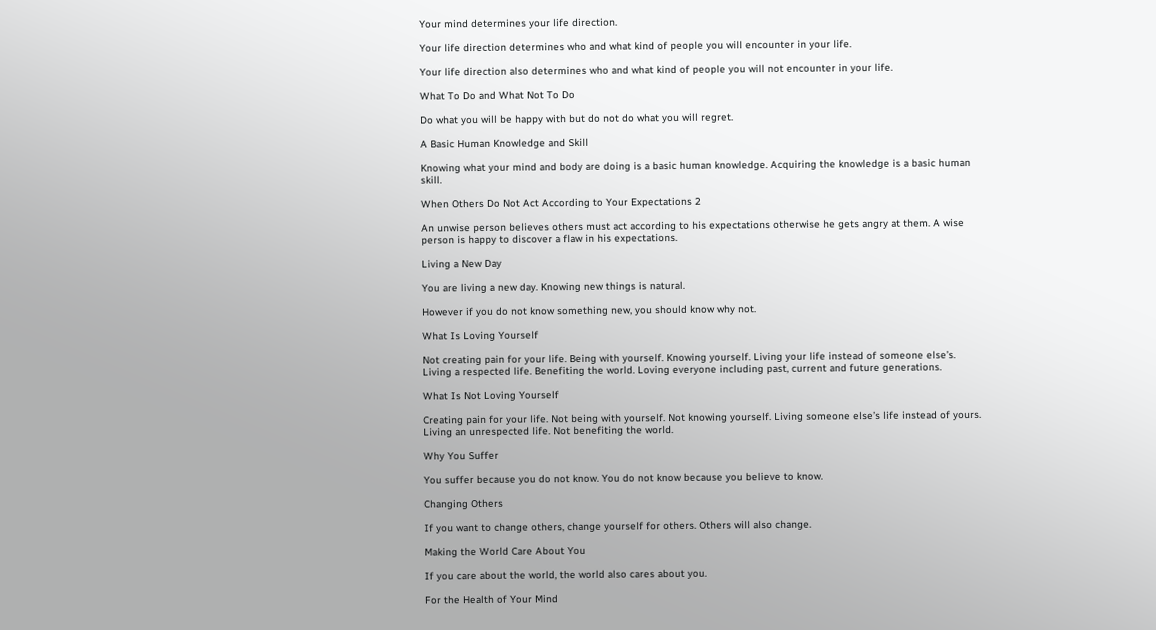Your mind determines your life direction.

Your life direction determines who and what kind of people you will encounter in your life.

Your life direction also determines who and what kind of people you will not encounter in your life.

What To Do and What Not To Do

Do what you will be happy with but do not do what you will regret.

A Basic Human Knowledge and Skill

Knowing what your mind and body are doing is a basic human knowledge. Acquiring the knowledge is a basic human skill.

When Others Do Not Act According to Your Expectations 2

An unwise person believes others must act according to his expectations otherwise he gets angry at them. A wise person is happy to discover a flaw in his expectations.

Living a New Day

You are living a new day. Knowing new things is natural.

However if you do not know something new, you should know why not.

What Is Loving Yourself

Not creating pain for your life. Being with yourself. Knowing yourself. Living your life instead of someone else’s. Living a respected life. Benefiting the world. Loving everyone including past, current and future generations.

What Is Not Loving Yourself

Creating pain for your life. Not being with yourself. Not knowing yourself. Living someone else’s life instead of yours. Living an unrespected life. Not benefiting the world.

Why You Suffer

You suffer because you do not know. You do not know because you believe to know.

Changing Others

If you want to change others, change yourself for others. Others will also change.

Making the World Care About You

If you care about the world, the world also cares about you.

For the Health of Your Mind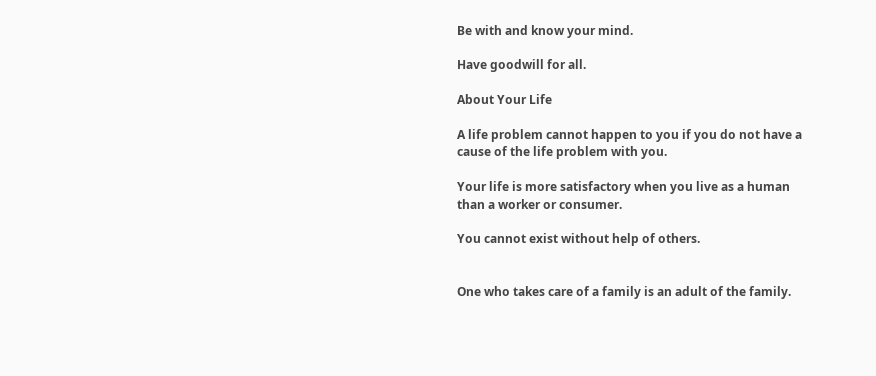Be with and know your mind.

Have goodwill for all.

About Your Life

A life problem cannot happen to you if you do not have a cause of the life problem with you.

Your life is more satisfactory when you live as a human than a worker or consumer.

You cannot exist without help of others.


One who takes care of a family is an adult of the family.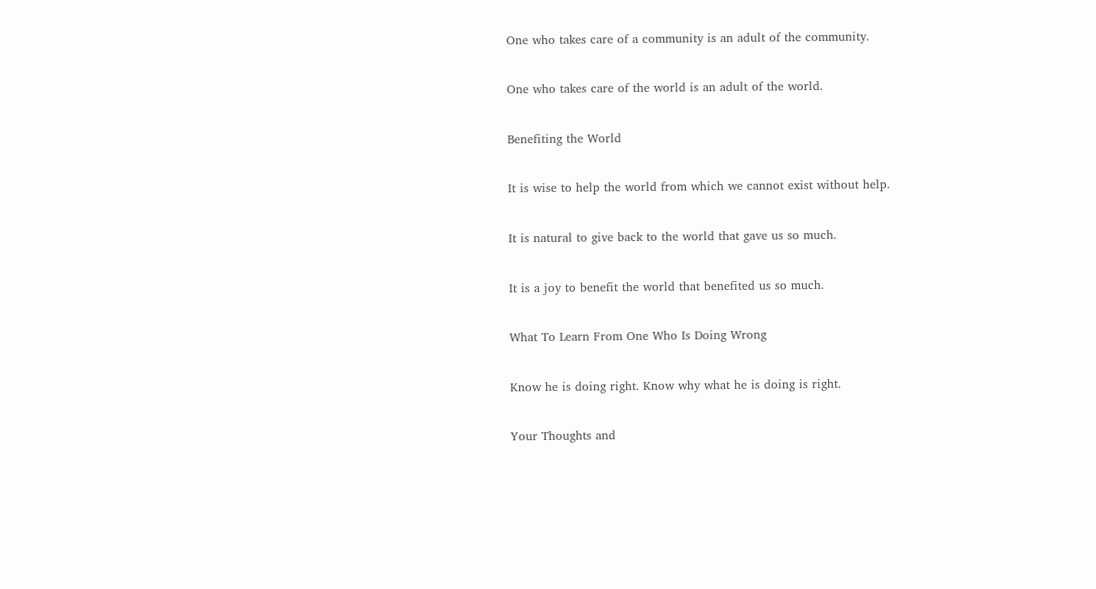One who takes care of a community is an adult of the community.

One who takes care of the world is an adult of the world.

Benefiting the World

It is wise to help the world from which we cannot exist without help.

It is natural to give back to the world that gave us so much.

It is a joy to benefit the world that benefited us so much.

What To Learn From One Who Is Doing Wrong

Know he is doing right. Know why what he is doing is right.

Your Thoughts and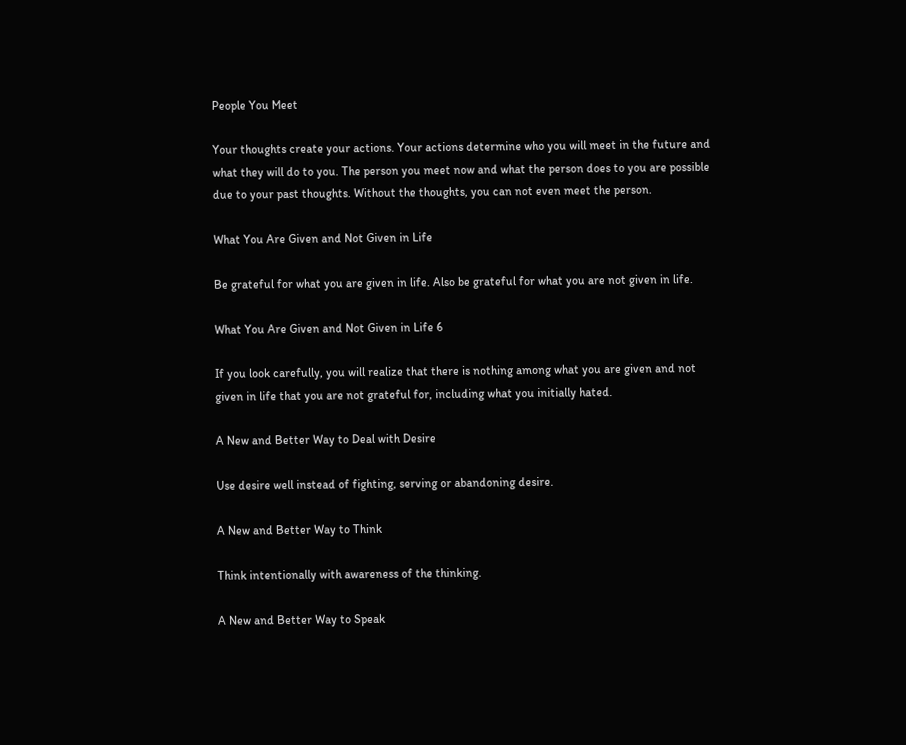People You Meet

Your thoughts create your actions. Your actions determine who you will meet in the future and what they will do to you. The person you meet now and what the person does to you are possible due to your past thoughts. Without the thoughts, you can not even meet the person.

What You Are Given and Not Given in Life

Be grateful for what you are given in life. Also be grateful for what you are not given in life.

What You Are Given and Not Given in Life 6

If you look carefully, you will realize that there is nothing among what you are given and not given in life that you are not grateful for, including what you initially hated.

A New and Better Way to Deal with Desire

Use desire well instead of fighting, serving or abandoning desire.

A New and Better Way to Think

Think intentionally with awareness of the thinking.

A New and Better Way to Speak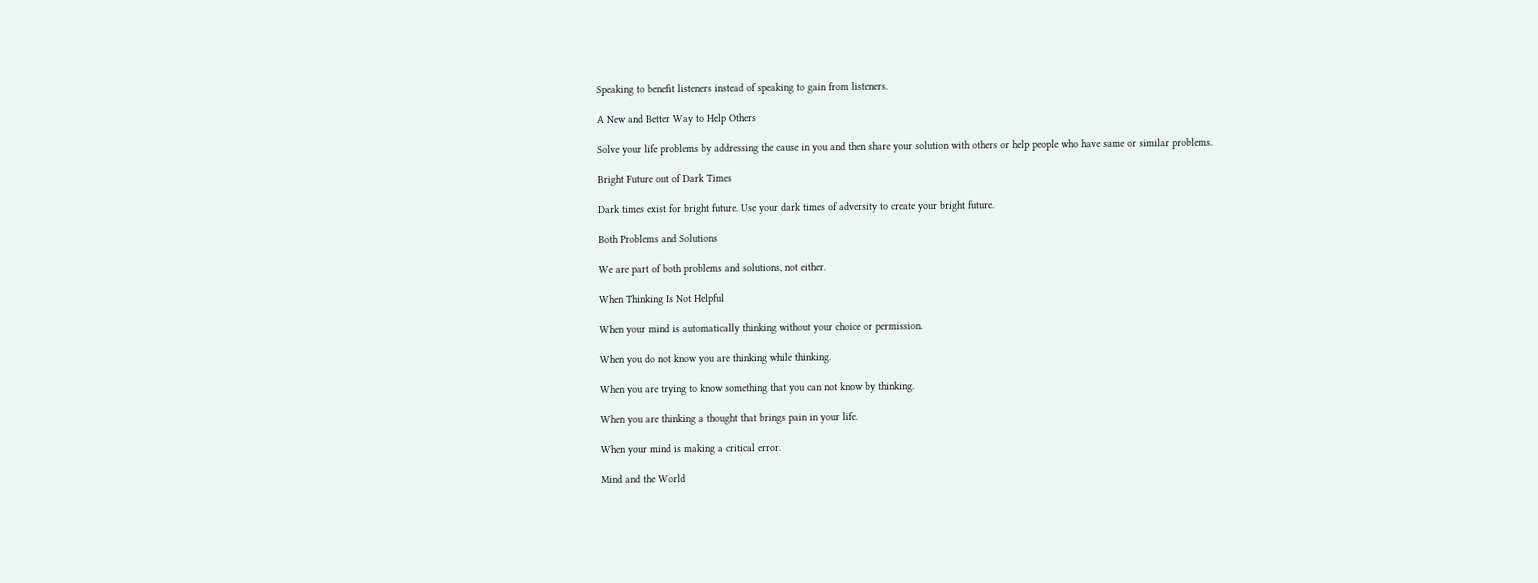Speaking to benefit listeners instead of speaking to gain from listeners.

A New and Better Way to Help Others

Solve your life problems by addressing the cause in you and then share your solution with others or help people who have same or similar problems.

Bright Future out of Dark Times

Dark times exist for bright future. Use your dark times of adversity to create your bright future.

Both Problems and Solutions

We are part of both problems and solutions, not either.

When Thinking Is Not Helpful

When your mind is automatically thinking without your choice or permission.

When you do not know you are thinking while thinking.

When you are trying to know something that you can not know by thinking.

When you are thinking a thought that brings pain in your life.

When your mind is making a critical error.

Mind and the World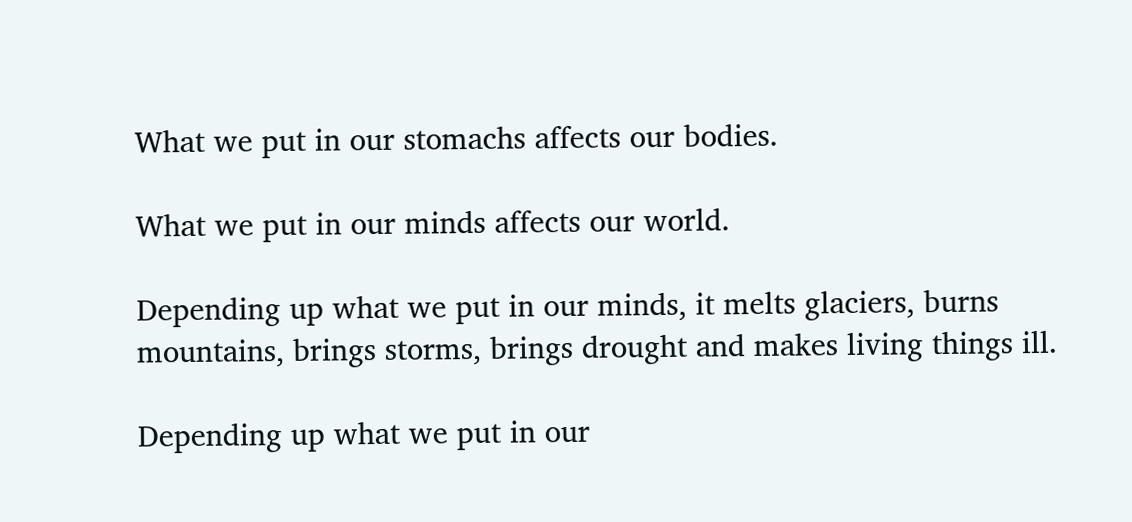What we put in our stomachs affects our bodies.

What we put in our minds affects our world.

Depending up what we put in our minds, it melts glaciers, burns mountains, brings storms, brings drought and makes living things ill.

Depending up what we put in our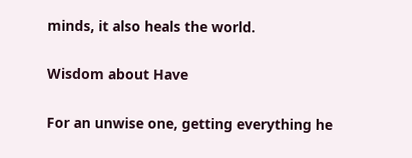minds, it also heals the world.

Wisdom about Have

For an unwise one, getting everything he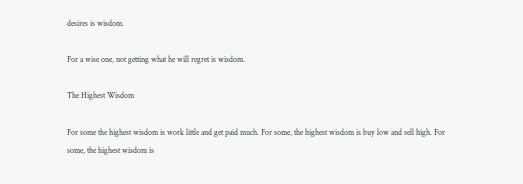desires is wisdom.

For a wise one, not getting what he will regret is wisdom.

The Highest Wisdom

For some the highest wisdom is work little and get paid much. For some, the highest wisdom is buy low and sell high. For some, the highest wisdom is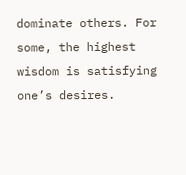dominate others. For some, the highest wisdom is satisfying one’s desires.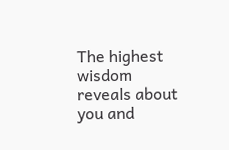The highest wisdom reveals about you and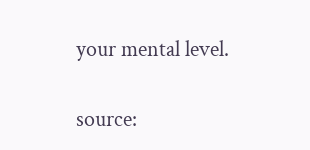your mental level.

source: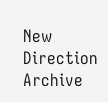New Direction Archive